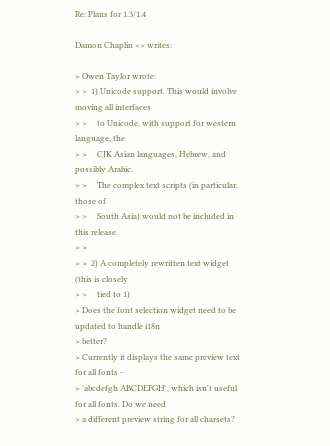Re: Plans for 1.3/1.4

Damon Chaplin <> writes:

> Owen Taylor wrote:
> >  1) Unicode support. This would involve moving all interfaces
> >     to Unicode, with support for western language, the
> >     CJK Asian languages, Hebrew, and possibly Arabic.
> >     The complex text scripts (in particular, those of
> >     South Asia) would not be included in this release.
> >
> >  2) A completely rewritten text widget (this is closely
> >     tied to 1)
> Does the font selection widget need to be updated to handle i18n
> better?
> Currently it displays the same preview text for all fonts -
> 'abcdefgh ABCDEFGH', which isn't useful for all fonts. Do we need
> a different preview string for all charsets?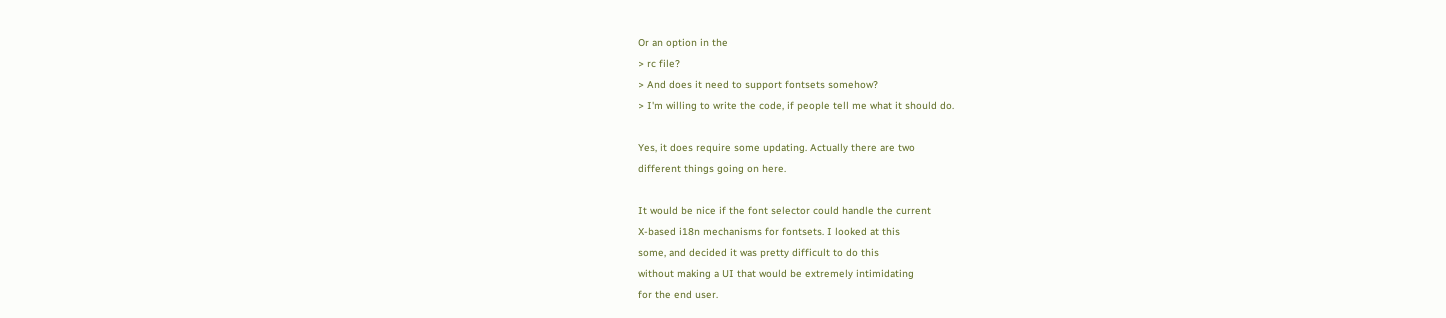Or an option in the
> rc file?
> And does it need to support fontsets somehow?
> I'm willing to write the code, if people tell me what it should do.

Yes, it does require some updating. Actually there are two
different things going on here.

It would be nice if the font selector could handle the current
X-based i18n mechanisms for fontsets. I looked at this
some, and decided it was pretty difficult to do this
without making a UI that would be extremely intimidating
for the end user.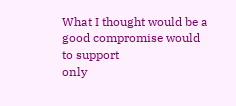What I thought would be a good compromise would to support
only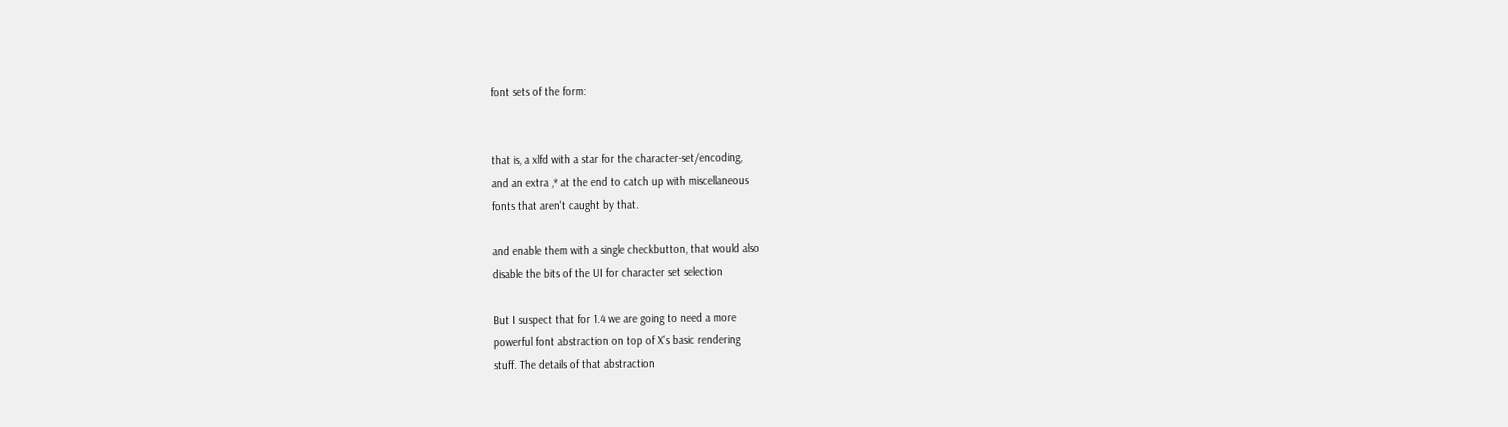font sets of the form:


that is, a xlfd with a star for the character-set/encoding,
and an extra ,* at the end to catch up with miscellaneous
fonts that aren't caught by that.

and enable them with a single checkbutton, that would also
disable the bits of the UI for character set selection

But I suspect that for 1.4 we are going to need a more
powerful font abstraction on top of X's basic rendering
stuff. The details of that abstraction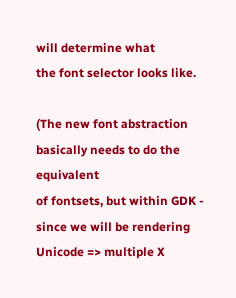will determine what
the font selector looks like.

(The new font abstraction basically needs to do the equivalent
of fontsets, but within GDK - since we will be rendering
Unicode => multiple X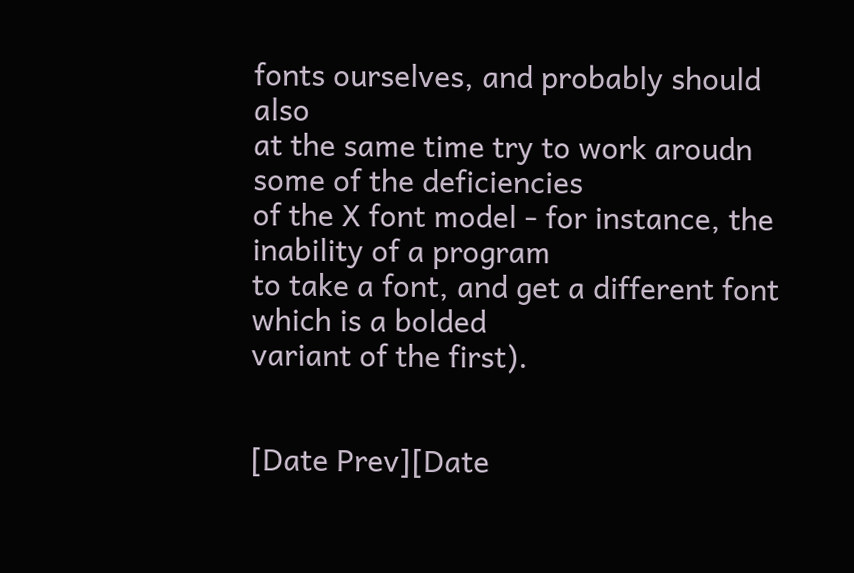fonts ourselves, and probably should also
at the same time try to work aroudn some of the deficiencies
of the X font model - for instance, the inability of a program
to take a font, and get a different font which is a bolded
variant of the first).


[Date Prev][Date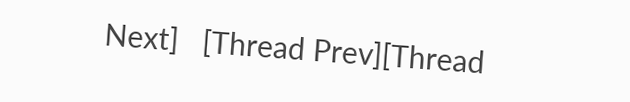Next]   [Thread Prev][Thread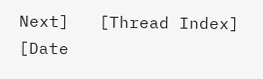Next]   [Thread Index] [Date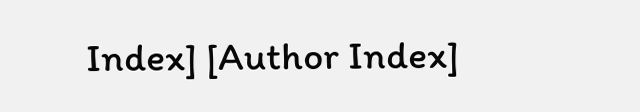Index] [Author Index]